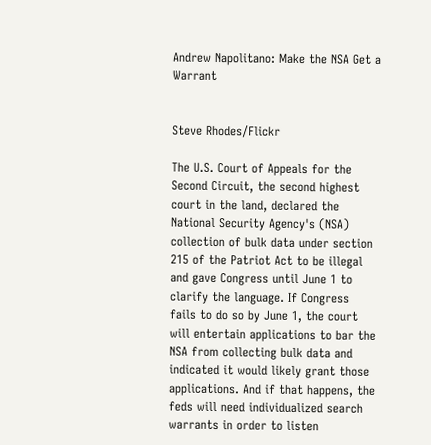Andrew Napolitano: Make the NSA Get a Warrant


Steve Rhodes/Flickr

The U.S. Court of Appeals for the Second Circuit, the second highest court in the land, declared the National Security Agency's (NSA) collection of bulk data under section 215 of the Patriot Act to be illegal and gave Congress until June 1 to clarify the language. If Congress fails to do so by June 1, the court will entertain applications to bar the NSA from collecting bulk data and indicated it would likely grant those applications. And if that happens, the feds will need individualized search warrants in order to listen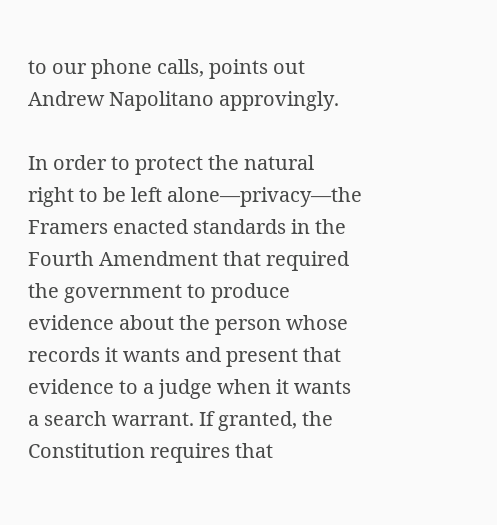to our phone calls, points out Andrew Napolitano approvingly.

In order to protect the natural right to be left alone—privacy—the Framers enacted standards in the Fourth Amendment that required the government to produce evidence about the person whose records it wants and present that evidence to a judge when it wants a search warrant. If granted, the Constitution requires that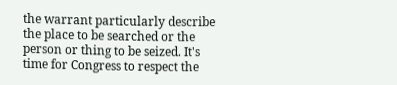the warrant particularly describe the place to be searched or the person or thing to be seized. It's time for Congress to respect the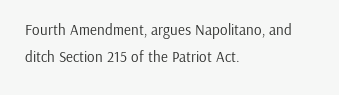Fourth Amendment, argues Napolitano, and ditch Section 215 of the Patriot Act.